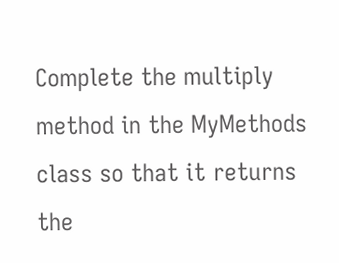Complete the multiply method in the MyMethods class so that it returns the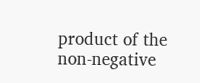product of the non-negative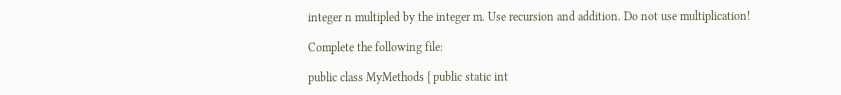integer n multipled by the integer m. Use recursion and addition. Do not use multiplication!

Complete the following file:

public class MyMethods { public static int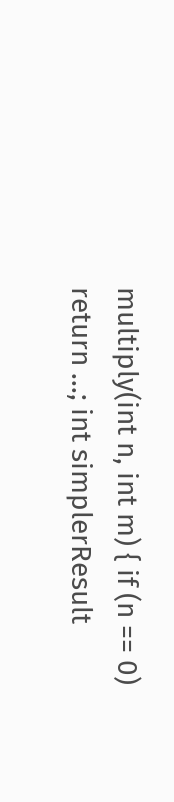multiply(int n, int m) { if (n == 0) return ...; int simplerResult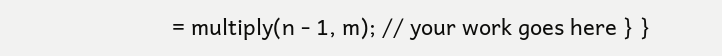= multiply(n - 1, m); // your work goes here } }